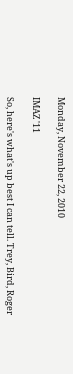Monday, November 22, 2010

IMAZ '11

So, here's what's up best I can tell. Trey, Bird, Roger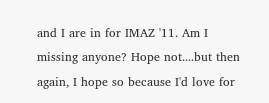and I are in for IMAZ '11. Am I missing anyone? Hope not....but then again, I hope so because I'd love for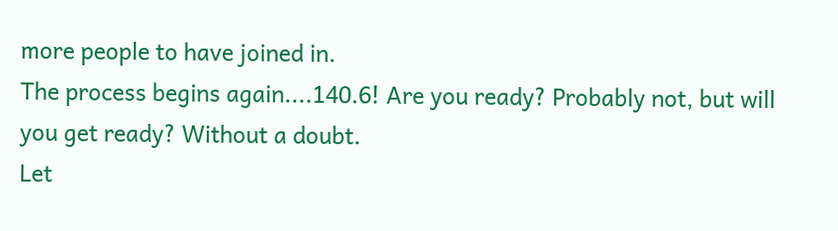more people to have joined in.
The process begins again....140.6! Are you ready? Probably not, but will you get ready? Without a doubt.
Let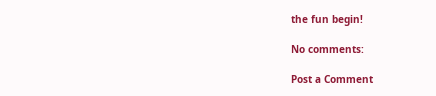the fun begin!

No comments:

Post a Comment